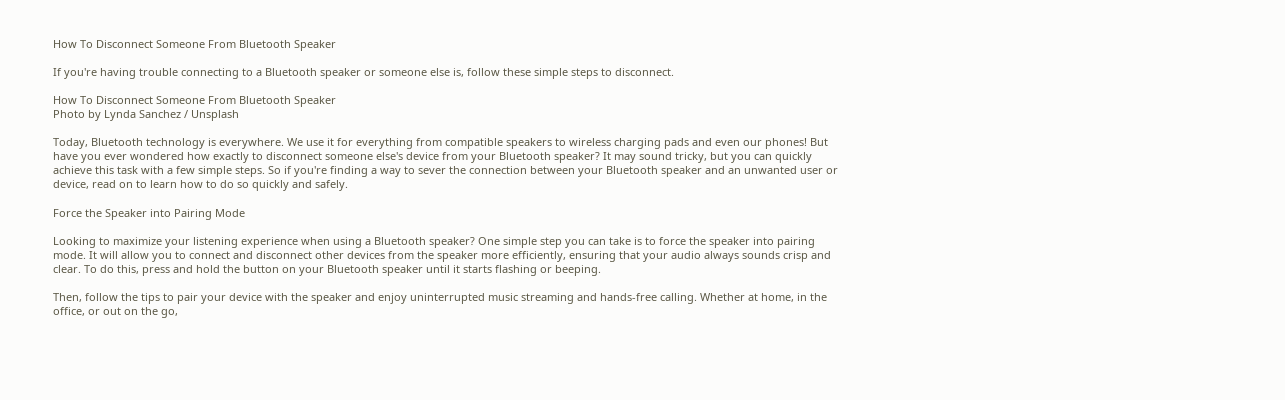How To Disconnect Someone From Bluetooth Speaker

If you're having trouble connecting to a Bluetooth speaker or someone else is, follow these simple steps to disconnect.

How To Disconnect Someone From Bluetooth Speaker
Photo by Lynda Sanchez / Unsplash

Today, Bluetooth technology is everywhere. We use it for everything from compatible speakers to wireless charging pads and even our phones! But have you ever wondered how exactly to disconnect someone else's device from your Bluetooth speaker? It may sound tricky, but you can quickly achieve this task with a few simple steps. So if you're finding a way to sever the connection between your Bluetooth speaker and an unwanted user or device, read on to learn how to do so quickly and safely.

Force the Speaker into Pairing Mode

Looking to maximize your listening experience when using a Bluetooth speaker? One simple step you can take is to force the speaker into pairing mode. It will allow you to connect and disconnect other devices from the speaker more efficiently, ensuring that your audio always sounds crisp and clear. To do this, press and hold the button on your Bluetooth speaker until it starts flashing or beeping.

Then, follow the tips to pair your device with the speaker and enjoy uninterrupted music streaming and hands-free calling. Whether at home, in the office, or out on the go,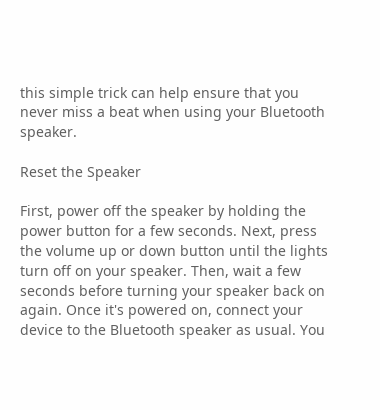this simple trick can help ensure that you never miss a beat when using your Bluetooth speaker.

Reset the Speaker

First, power off the speaker by holding the power button for a few seconds. Next, press the volume up or down button until the lights turn off on your speaker. Then, wait a few seconds before turning your speaker back on again. Once it's powered on, connect your device to the Bluetooth speaker as usual. You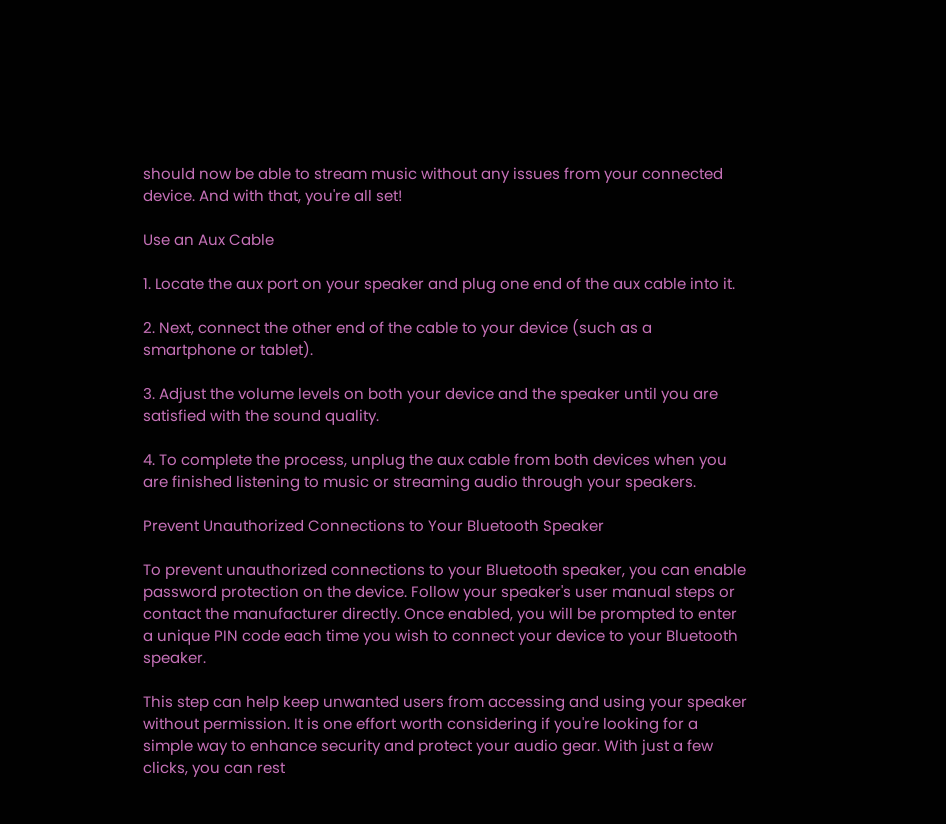should now be able to stream music without any issues from your connected device. And with that, you're all set!

Use an Aux Cable

1. Locate the aux port on your speaker and plug one end of the aux cable into it.

2. Next, connect the other end of the cable to your device (such as a smartphone or tablet).

3. Adjust the volume levels on both your device and the speaker until you are satisfied with the sound quality.

4. To complete the process, unplug the aux cable from both devices when you are finished listening to music or streaming audio through your speakers.

Prevent Unauthorized Connections to Your Bluetooth Speaker

To prevent unauthorized connections to your Bluetooth speaker, you can enable password protection on the device. Follow your speaker's user manual steps or contact the manufacturer directly. Once enabled, you will be prompted to enter a unique PIN code each time you wish to connect your device to your Bluetooth speaker.

This step can help keep unwanted users from accessing and using your speaker without permission. It is one effort worth considering if you're looking for a simple way to enhance security and protect your audio gear. With just a few clicks, you can rest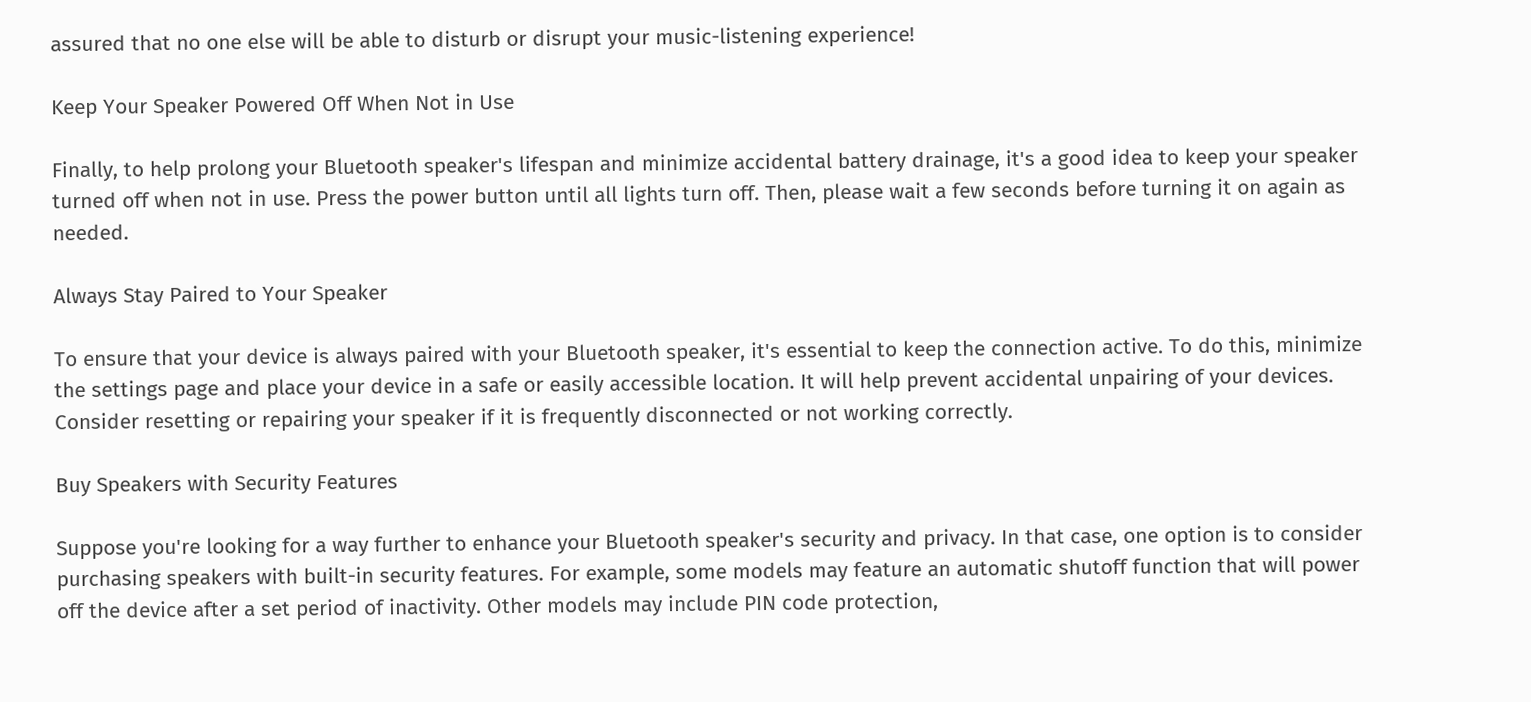assured that no one else will be able to disturb or disrupt your music-listening experience!

Keep Your Speaker Powered Off When Not in Use

Finally, to help prolong your Bluetooth speaker's lifespan and minimize accidental battery drainage, it's a good idea to keep your speaker turned off when not in use. Press the power button until all lights turn off. Then, please wait a few seconds before turning it on again as needed.

Always Stay Paired to Your Speaker

To ensure that your device is always paired with your Bluetooth speaker, it's essential to keep the connection active. To do this, minimize the settings page and place your device in a safe or easily accessible location. It will help prevent accidental unpairing of your devices. Consider resetting or repairing your speaker if it is frequently disconnected or not working correctly.

Buy Speakers with Security Features

Suppose you're looking for a way further to enhance your Bluetooth speaker's security and privacy. In that case, one option is to consider purchasing speakers with built-in security features. For example, some models may feature an automatic shutoff function that will power off the device after a set period of inactivity. Other models may include PIN code protection,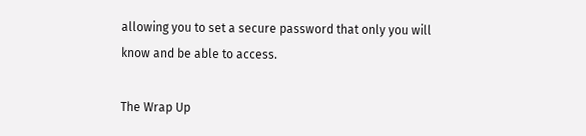allowing you to set a secure password that only you will know and be able to access.

The Wrap Up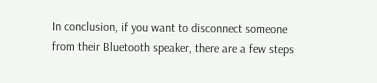In conclusion, if you want to disconnect someone from their Bluetooth speaker, there are a few steps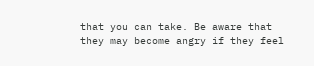that you can take. Be aware that they may become angry if they feel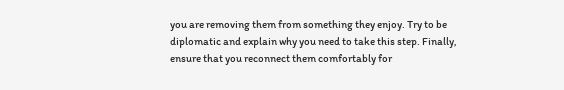you are removing them from something they enjoy. Try to be diplomatic and explain why you need to take this step. Finally, ensure that you reconnect them comfortably for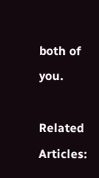both of you.

Related Articles: